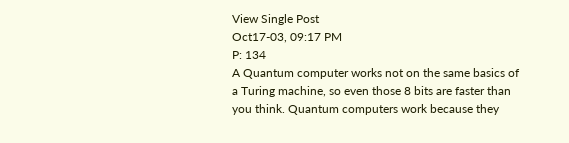View Single Post
Oct17-03, 09:17 PM
P: 134
A Quantum computer works not on the same basics of a Turing machine, so even those 8 bits are faster than you think. Quantum computers work because they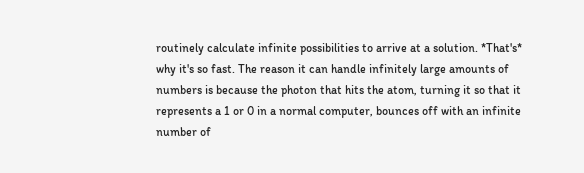routinely calculate infinite possibilities to arrive at a solution. *That's* why it's so fast. The reason it can handle infinitely large amounts of numbers is because the photon that hits the atom, turning it so that it represents a 1 or 0 in a normal computer, bounces off with an infinite number of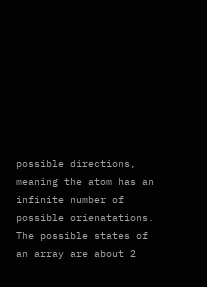possible directions, meaning the atom has an infinite number of possible orienatations. The possible states of an array are about 2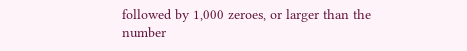followed by 1,000 zeroes, or larger than the number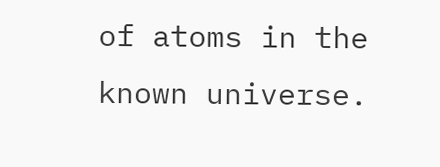of atoms in the known universe.